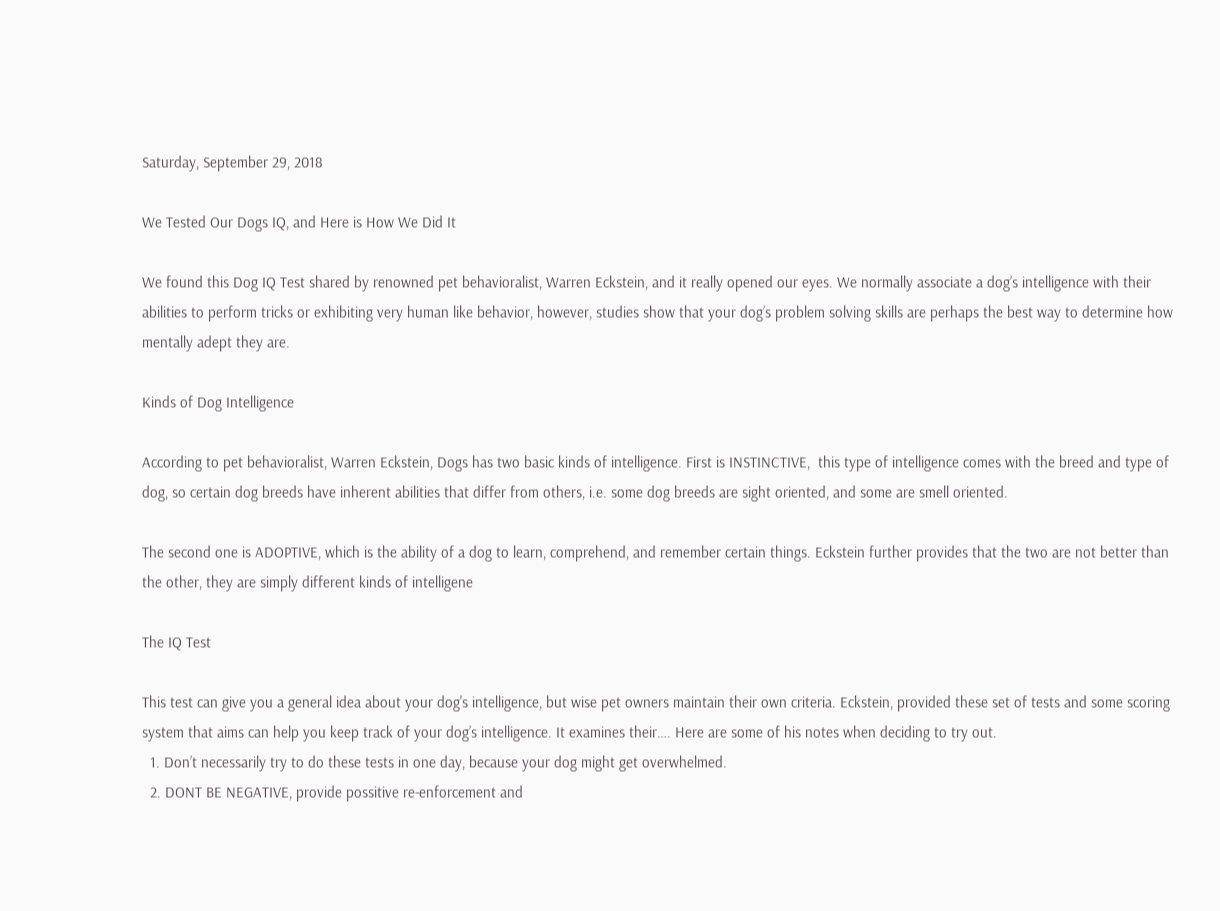Saturday, September 29, 2018

We Tested Our Dogs IQ, and Here is How We Did It

We found this Dog IQ Test shared by renowned pet behavioralist, Warren Eckstein, and it really opened our eyes. We normally associate a dog’s intelligence with their abilities to perform tricks or exhibiting very human like behavior, however, studies show that your dog’s problem solving skills are perhaps the best way to determine how mentally adept they are.

Kinds of Dog Intelligence

According to pet behavioralist, Warren Eckstein, Dogs has two basic kinds of intelligence. First is INSTINCTIVE,  this type of intelligence comes with the breed and type of dog, so certain dog breeds have inherent abilities that differ from others, i.e. some dog breeds are sight oriented, and some are smell oriented.

The second one is ADOPTIVE, which is the ability of a dog to learn, comprehend, and remember certain things. Eckstein further provides that the two are not better than the other, they are simply different kinds of intelligene

The IQ Test

This test can give you a general idea about your dog's intelligence, but wise pet owners maintain their own criteria. Eckstein, provided these set of tests and some scoring system that aims can help you keep track of your dog’s intelligence. It examines their…. Here are some of his notes when deciding to try out.
  1. Don’t necessarily try to do these tests in one day, because your dog might get overwhelmed.
  2. DONT BE NEGATIVE, provide possitive re-enforcement and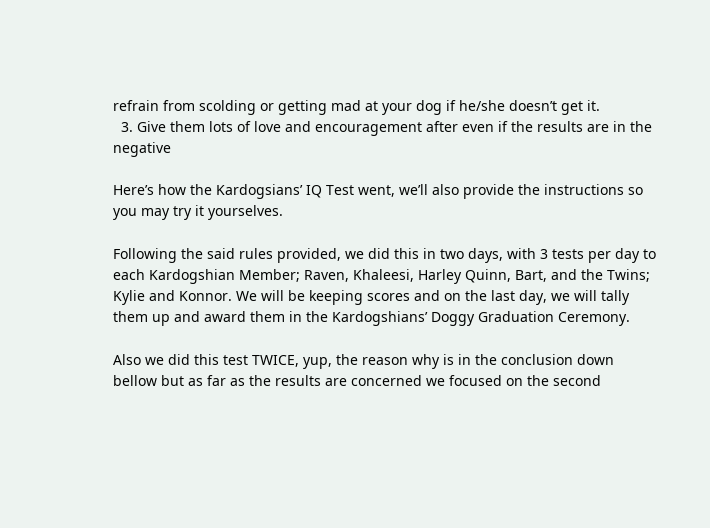refrain from scolding or getting mad at your dog if he/she doesn’t get it.
  3. Give them lots of love and encouragement after even if the results are in the negative

Here’s how the Kardogsians’ IQ Test went, we’ll also provide the instructions so you may try it yourselves.

Following the said rules provided, we did this in two days, with 3 tests per day to each Kardogshian Member; Raven, Khaleesi, Harley Quinn, Bart, and the Twins; Kylie and Konnor. We will be keeping scores and on the last day, we will tally them up and award them in the Kardogshians’ Doggy Graduation Ceremony.

Also we did this test TWICE, yup, the reason why is in the conclusion down bellow but as far as the results are concerned we focused on the second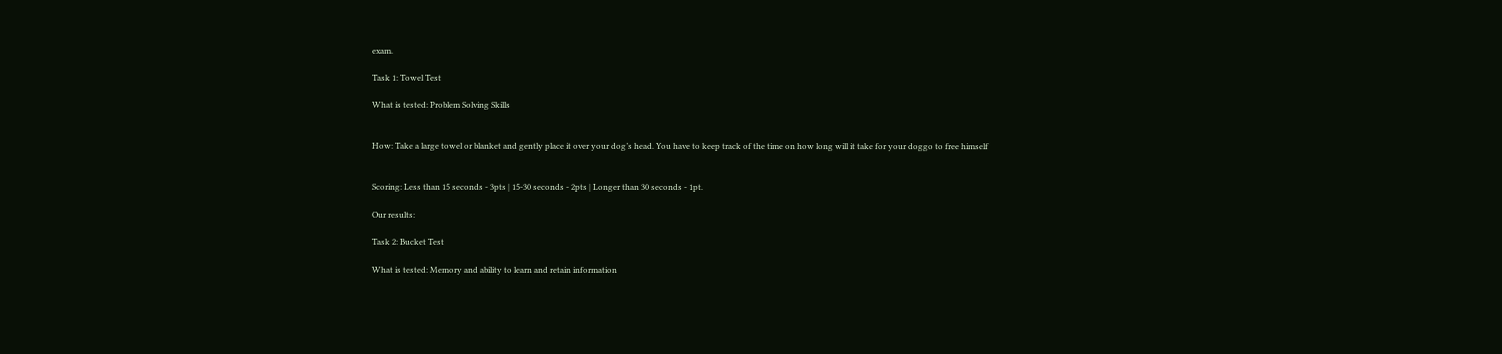exam.

Task 1: Towel Test

What is tested: Problem Solving Skills


How: Take a large towel or blanket and gently place it over your dog’s head. You have to keep track of the time on how long will it take for your doggo to free himself


Scoring: Less than 15 seconds - 3pts | 15-30 seconds - 2pts | Longer than 30 seconds - 1pt.

Our results:

Task 2: Bucket Test

What is tested: Memory and ability to learn and retain information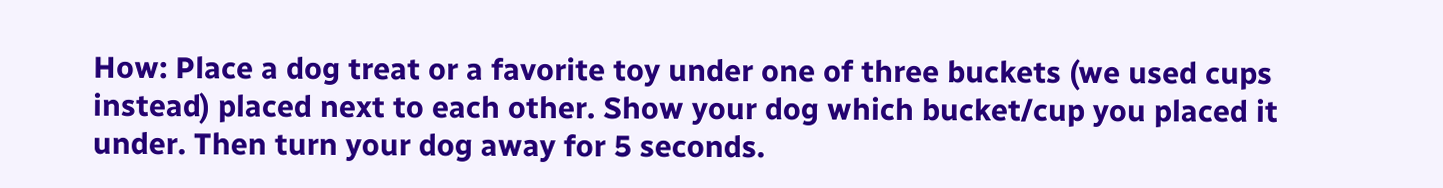How: Place a dog treat or a favorite toy under one of three buckets (we used cups instead) placed next to each other. Show your dog which bucket/cup you placed it under. Then turn your dog away for 5 seconds.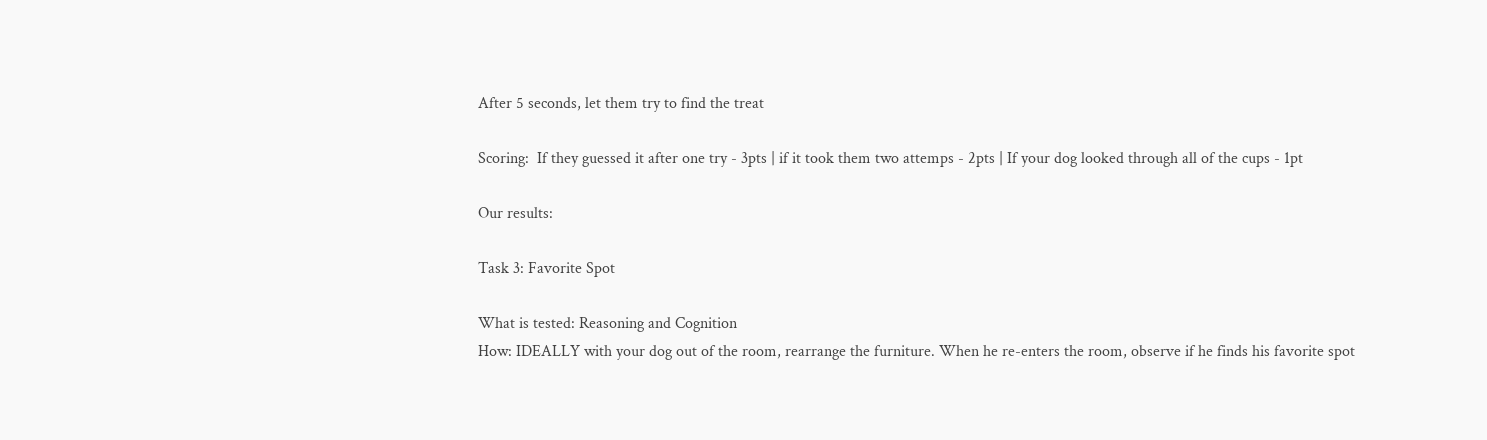After 5 seconds, let them try to find the treat

Scoring:  If they guessed it after one try - 3pts | if it took them two attemps - 2pts | If your dog looked through all of the cups - 1pt

Our results:

Task 3: Favorite Spot

What is tested: Reasoning and Cognition
How: IDEALLY with your dog out of the room, rearrange the furniture. When he re-enters the room, observe if he finds his favorite spot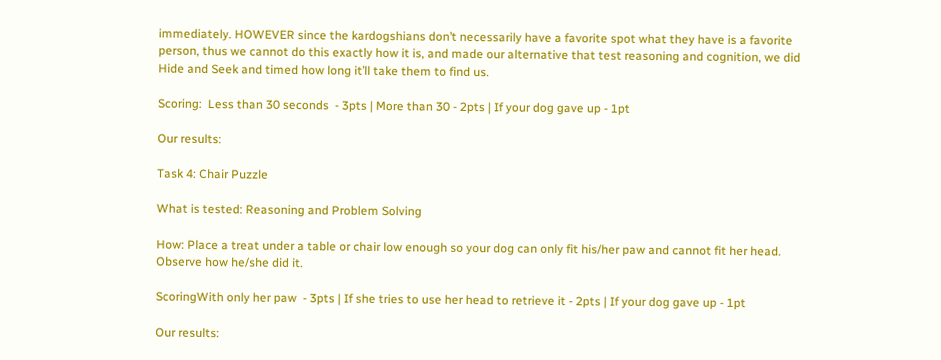immediately. HOWEVER since the kardogshians don’t necessarily have a favorite spot what they have is a favorite person, thus we cannot do this exactly how it is, and made our alternative that test reasoning and cognition, we did Hide and Seek and timed how long it’ll take them to find us.

Scoring:  Less than 30 seconds  - 3pts | More than 30 - 2pts | If your dog gave up - 1pt

Our results:

Task 4: Chair Puzzle

What is tested: Reasoning and Problem Solving

How: Place a treat under a table or chair low enough so your dog can only fit his/her paw and cannot fit her head. Observe how he/she did it.

ScoringWith only her paw  - 3pts | If she tries to use her head to retrieve it - 2pts | If your dog gave up - 1pt

Our results: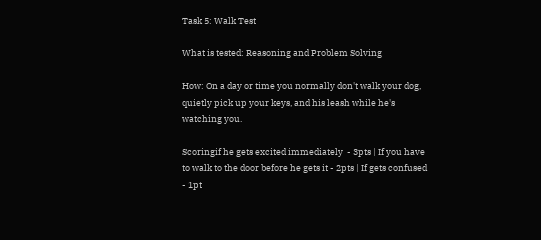Task 5: Walk Test

What is tested: Reasoning and Problem Solving

How: On a day or time you normally don't walk your dog, quietly pick up your keys, and his leash while he's watching you.

Scoringif he gets excited immediately  - 3pts | If you have to walk to the door before he gets it - 2pts | If gets confused - 1pt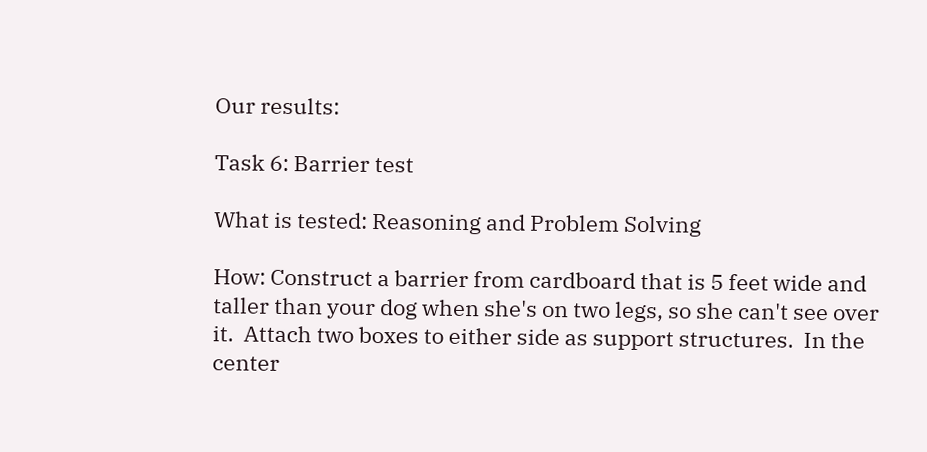Our results:

Task 6: Barrier test

What is tested: Reasoning and Problem Solving

How: Construct a barrier from cardboard that is 5 feet wide and taller than your dog when she's on two legs, so she can't see over it.  Attach two boxes to either side as support structures.  In the center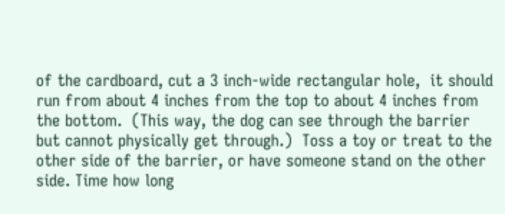of the cardboard, cut a 3 inch-wide rectangular hole,  it should run from about 4 inches from the top to about 4 inches from the bottom.  (This way, the dog can see through the barrier but cannot physically get through.)  Toss a toy or treat to the other side of the barrier, or have someone stand on the other side. Time how long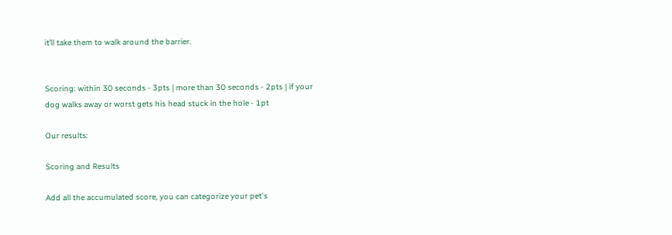it’ll take them to walk around the barrier.


Scoring: within 30 seconds - 3pts | more than 30 seconds - 2pts | if your dog walks away or worst gets his head stuck in the hole - 1pt

Our results:

Scoring and Results

Add all the accumulated score, you can categorize your pet's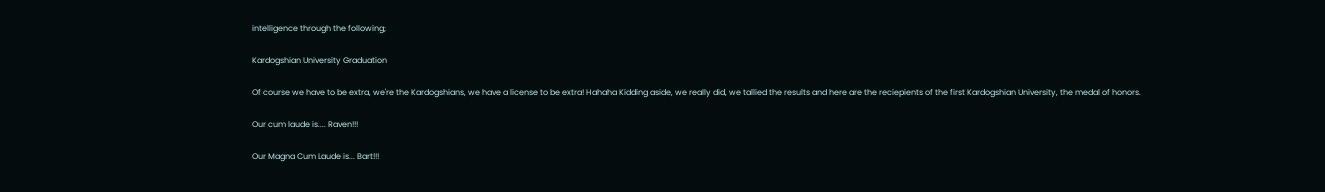intelligence through the following;

Kardogshian University Graduation

Of course we have to be extra, we're the Kardogshians, we have a license to be extra! Hahaha Kidding aside, we really did, we tallied the results and here are the reciepients of the first Kardogshian University, the medal of honors.

Our cum laude is.... Raven!!!

Our Magna Cum Laude is... Bart!!!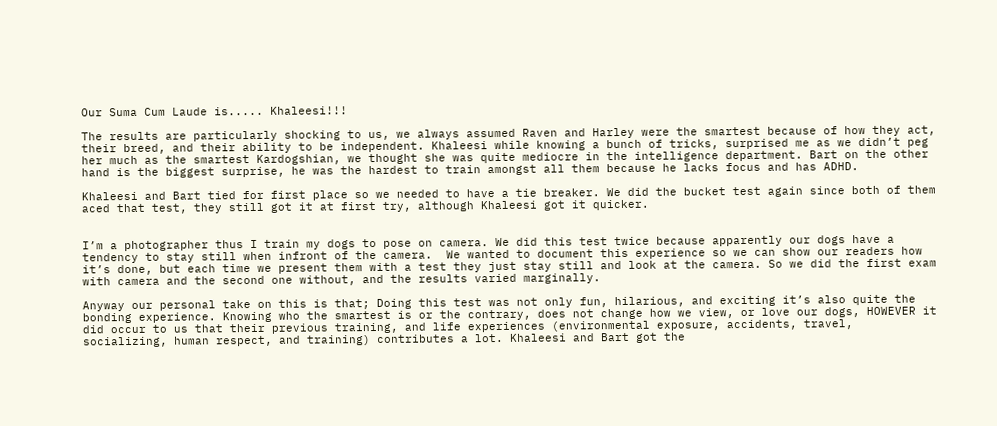Our Suma Cum Laude is..... Khaleesi!!!

The results are particularly shocking to us, we always assumed Raven and Harley were the smartest because of how they act, their breed, and their ability to be independent. Khaleesi while knowing a bunch of tricks, surprised me as we didn’t peg her much as the smartest Kardogshian, we thought she was quite mediocre in the intelligence department. Bart on the other hand is the biggest surprise, he was the hardest to train amongst all them because he lacks focus and has ADHD.

Khaleesi and Bart tied for first place so we needed to have a tie breaker. We did the bucket test again since both of them aced that test, they still got it at first try, although Khaleesi got it quicker.


I’m a photographer thus I train my dogs to pose on camera. We did this test twice because apparently our dogs have a tendency to stay still when infront of the camera.  We wanted to document this experience so we can show our readers how it’s done, but each time we present them with a test they just stay still and look at the camera. So we did the first exam with camera and the second one without, and the results varied marginally.

Anyway our personal take on this is that; Doing this test was not only fun, hilarious, and exciting it’s also quite the bonding experience. Knowing who the smartest is or the contrary, does not change how we view, or love our dogs, HOWEVER it did occur to us that their previous training, and life experiences (environmental exposure, accidents, travel, socializing, human respect, and training) contributes a lot. Khaleesi and Bart got the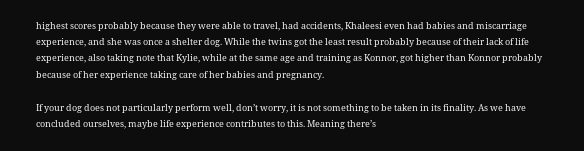highest scores probably because they were able to travel, had accidents, Khaleesi even had babies and miscarriage experience, and she was once a shelter dog. While the twins got the least result probably because of their lack of life experience, also taking note that Kylie, while at the same age and training as Konnor, got higher than Konnor probably because of her experience taking care of her babies and pregnancy.

If your dog does not particularly perform well, don’t worry, it is not something to be taken in its finality. As we have concluded ourselves, maybe life experience contributes to this. Meaning there’s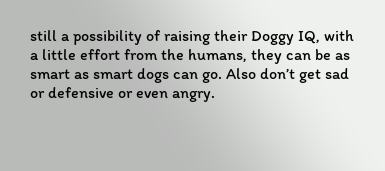still a possibility of raising their Doggy IQ, with a little effort from the humans, they can be as smart as smart dogs can go. Also don’t get sad or defensive or even angry.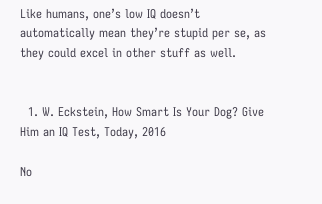Like humans, one’s low IQ doesn’t automatically mean they’re stupid per se, as they could excel in other stuff as well.


  1. W. Eckstein, How Smart Is Your Dog? Give Him an IQ Test, Today, 2016

No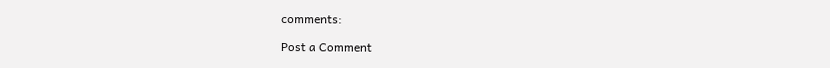comments:

Post a Comment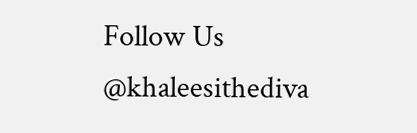Follow Us @khaleesithediva